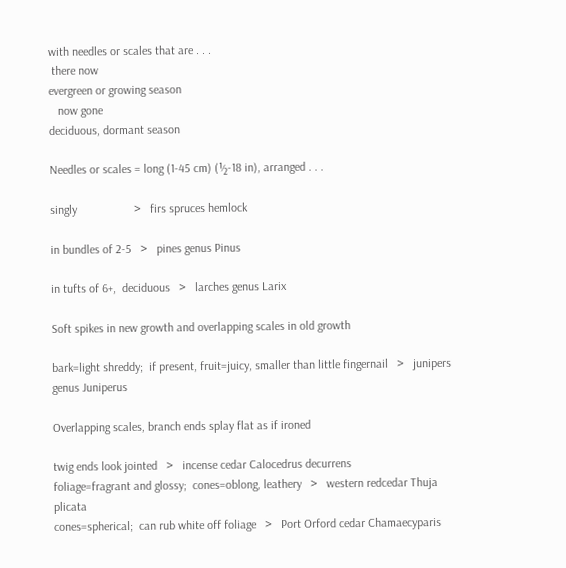with needles or scales that are . . .
 there now
evergreen or growing season
   now gone
deciduous, dormant season

Needles or scales = long (1-45 cm) (½-18 in), arranged . . .

singly                   >   firs spruces hemlock

in bundles of 2-5   >   pines genus Pinus

in tufts of 6+,  deciduous   >   larches genus Larix

Soft spikes in new growth and overlapping scales in old growth

bark=light shreddy;  if present, fruit=juicy, smaller than little fingernail   >   junipers genus Juniperus

Overlapping scales, branch ends splay flat as if ironed

twig ends look jointed   >   incense cedar Calocedrus decurrens
foliage=fragrant and glossy;  cones=oblong, leathery   >   western redcedar Thuja plicata
cones=spherical;  can rub white off foliage   >   Port Orford cedar Chamaecyparis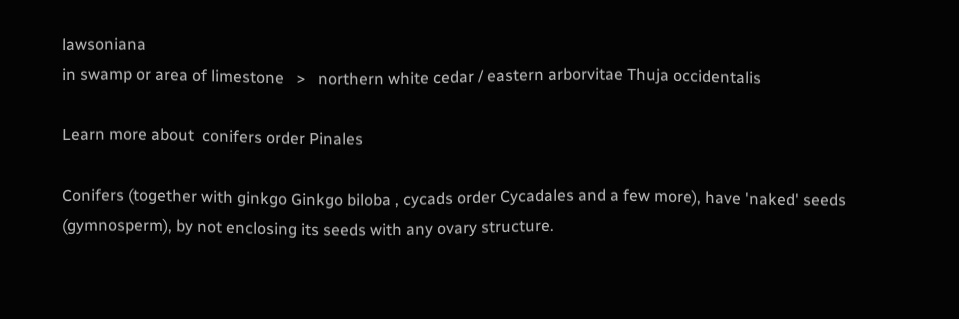lawsoniana
in swamp or area of limestone   >   northern white cedar / eastern arborvitae Thuja occidentalis

Learn more about  conifers order Pinales

Conifers (together with ginkgo Ginkgo biloba , cycads order Cycadales and a few more), have 'naked' seeds (gymnosperm), by not enclosing its seeds with any ovary structure.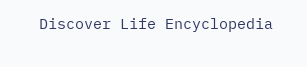Discover Life Encyclopedia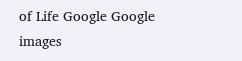of Life Google Google images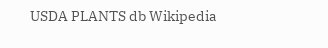USDA PLANTS db Wikipedia